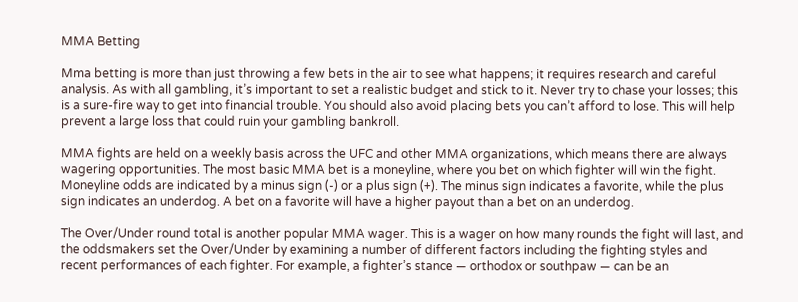MMA Betting

Mma betting is more than just throwing a few bets in the air to see what happens; it requires research and careful analysis. As with all gambling, it’s important to set a realistic budget and stick to it. Never try to chase your losses; this is a sure-fire way to get into financial trouble. You should also avoid placing bets you can’t afford to lose. This will help prevent a large loss that could ruin your gambling bankroll.

MMA fights are held on a weekly basis across the UFC and other MMA organizations, which means there are always wagering opportunities. The most basic MMA bet is a moneyline, where you bet on which fighter will win the fight. Moneyline odds are indicated by a minus sign (-) or a plus sign (+). The minus sign indicates a favorite, while the plus sign indicates an underdog. A bet on a favorite will have a higher payout than a bet on an underdog.

The Over/Under round total is another popular MMA wager. This is a wager on how many rounds the fight will last, and the oddsmakers set the Over/Under by examining a number of different factors including the fighting styles and recent performances of each fighter. For example, a fighter’s stance — orthodox or southpaw — can be an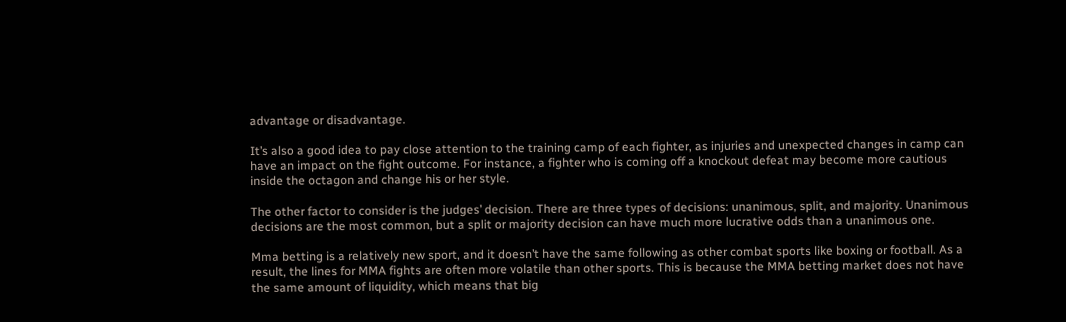advantage or disadvantage.

It’s also a good idea to pay close attention to the training camp of each fighter, as injuries and unexpected changes in camp can have an impact on the fight outcome. For instance, a fighter who is coming off a knockout defeat may become more cautious inside the octagon and change his or her style.

The other factor to consider is the judges’ decision. There are three types of decisions: unanimous, split, and majority. Unanimous decisions are the most common, but a split or majority decision can have much more lucrative odds than a unanimous one.

Mma betting is a relatively new sport, and it doesn’t have the same following as other combat sports like boxing or football. As a result, the lines for MMA fights are often more volatile than other sports. This is because the MMA betting market does not have the same amount of liquidity, which means that big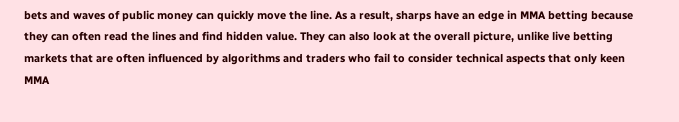bets and waves of public money can quickly move the line. As a result, sharps have an edge in MMA betting because they can often read the lines and find hidden value. They can also look at the overall picture, unlike live betting markets that are often influenced by algorithms and traders who fail to consider technical aspects that only keen MMA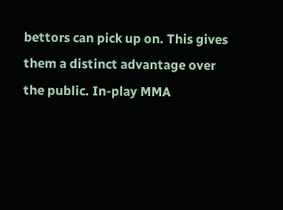bettors can pick up on. This gives them a distinct advantage over the public. In-play MMA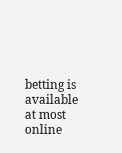betting is available at most online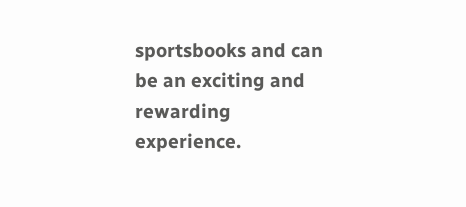sportsbooks and can be an exciting and rewarding experience.